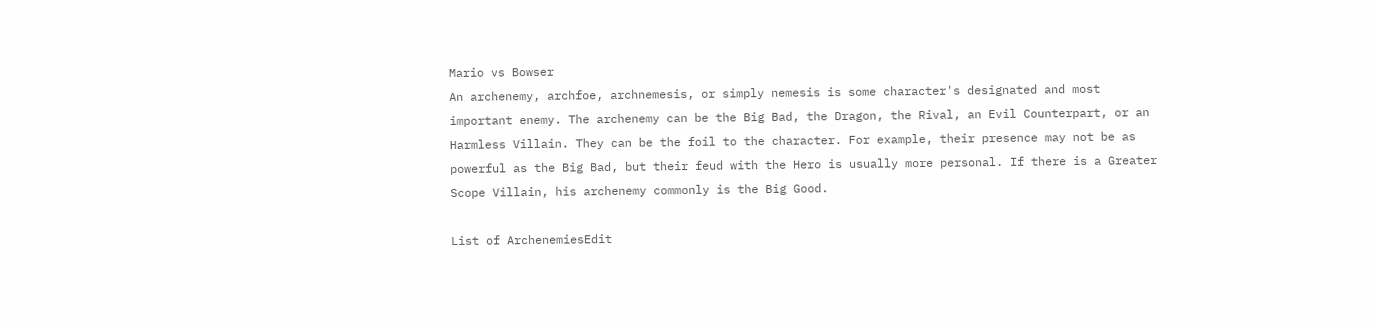Mario vs Bowser
An archenemy, archfoe, archnemesis, or simply nemesis is some character's designated and most important enemy. The archenemy can be the Big Bad, the Dragon, the Rival, an Evil Counterpart, or an Harmless Villain. They can be the foil to the character. For example, their presence may not be as powerful as the Big Bad, but their feud with the Hero is usually more personal. If there is a Greater Scope Villain, his archenemy commonly is the Big Good.

List of ArchenemiesEdit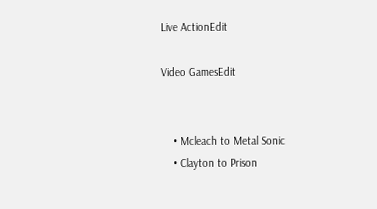Live ActionEdit

Video GamesEdit


    • Mcleach to Metal Sonic
    • Clayton to Prison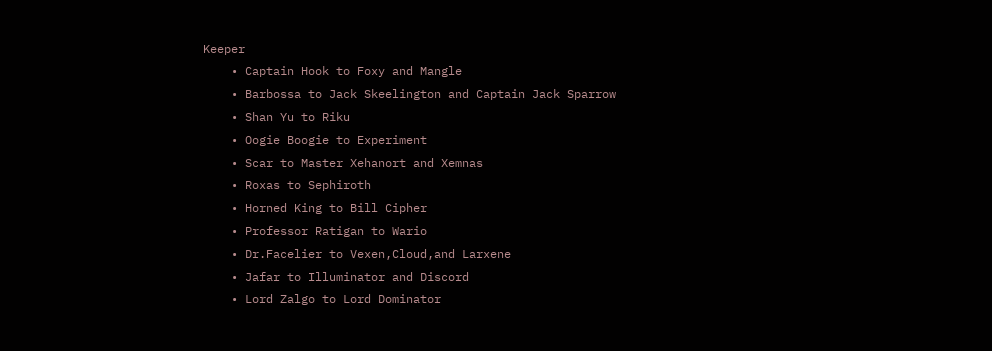Keeper
    • Captain Hook to Foxy and Mangle
    • Barbossa to Jack Skeelington and Captain Jack Sparrow
    • Shan Yu to Riku
    • Oogie Boogie to Experiment
    • Scar to Master Xehanort and Xemnas
    • Roxas to Sephiroth
    • Horned King to Bill Cipher
    • Professor Ratigan to Wario
    • Dr.Facelier to Vexen,Cloud,and Larxene
    • Jafar to Illuminator and Discord
    • Lord Zalgo to Lord Dominator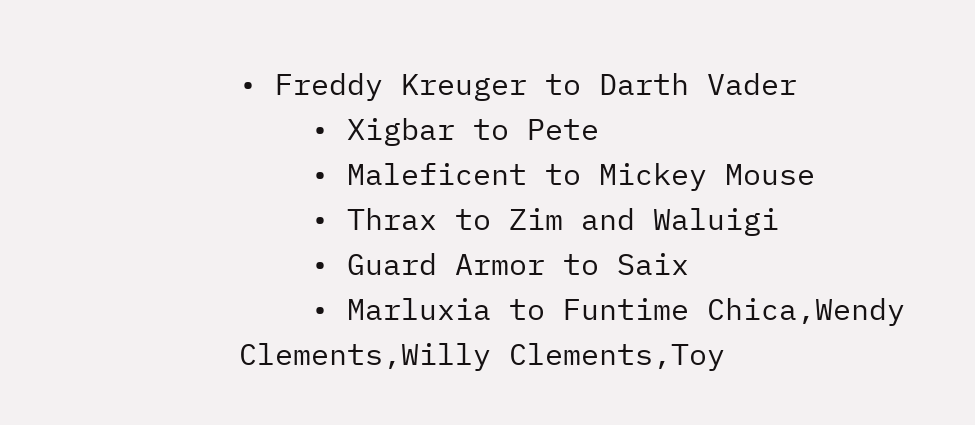• Freddy Kreuger to Darth Vader
    • Xigbar to Pete
    • Maleficent to Mickey Mouse
    • Thrax to Zim and Waluigi
    • Guard Armor to Saix
    • Marluxia to Funtime Chica,Wendy Clements,Willy Clements,Toy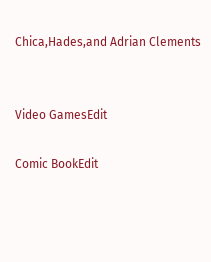Chica,Hades,and Adrian Clements


Video GamesEdit

Comic BookEdit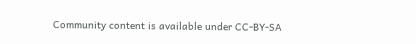Community content is available under CC-BY-SA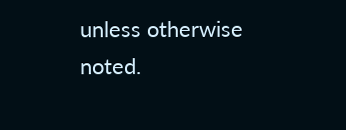unless otherwise noted.